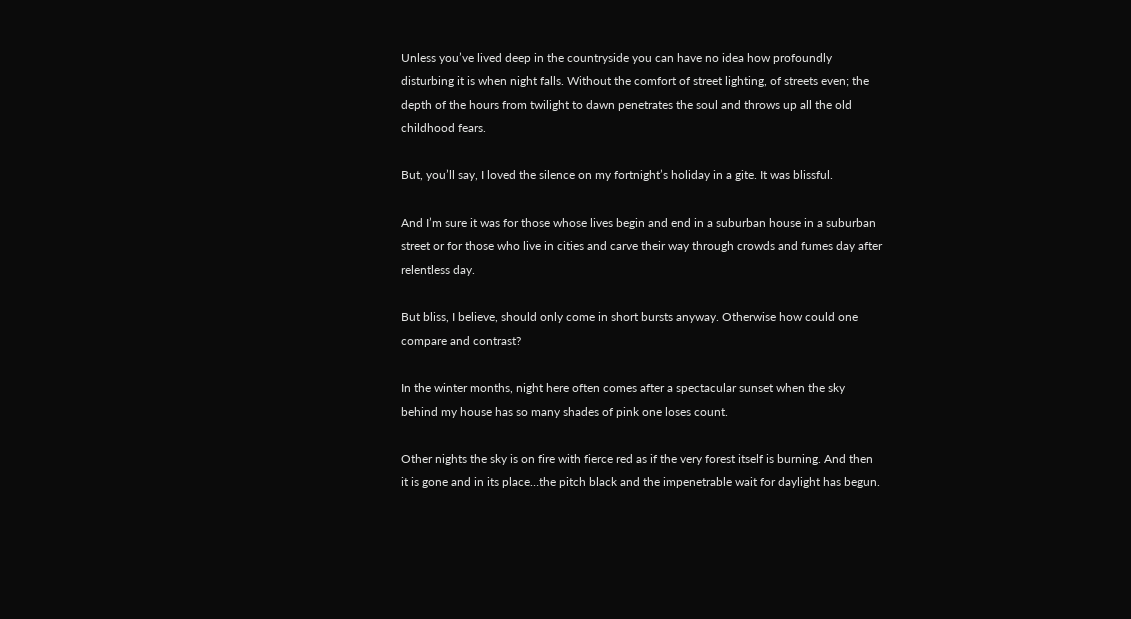Unless you’ve lived deep in the countryside you can have no idea how profoundly disturbing it is when night falls. Without the comfort of street lighting, of streets even; the depth of the hours from twilight to dawn penetrates the soul and throws up all the old childhood fears.

But, you’ll say, I loved the silence on my fortnight’s holiday in a gite. It was blissful.

And I’m sure it was for those whose lives begin and end in a suburban house in a suburban street or for those who live in cities and carve their way through crowds and fumes day after relentless day.

But bliss, I believe, should only come in short bursts anyway. Otherwise how could one compare and contrast?

In the winter months, night here often comes after a spectacular sunset when the sky behind my house has so many shades of pink one loses count.

Other nights the sky is on fire with fierce red as if the very forest itself is burning. And then it is gone and in its place…the pitch black and the impenetrable wait for daylight has begun.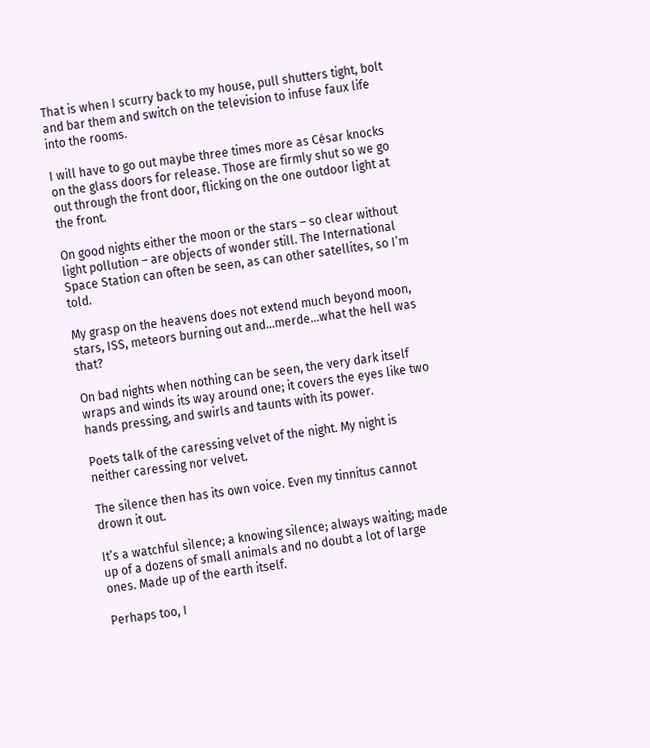That is when I scurry back to my house, pull shutters tight, bolt and bar them and switch on the television to infuse faux life into the rooms.

I will have to go out maybe three times more as César knocks on the glass doors for release. Those are firmly shut so we go out through the front door, flicking on the one outdoor light at the front.

On good nights either the moon or the stars – so clear without light pollution – are objects of wonder still. The International Space Station can often be seen, as can other satellites, so I’m told.

My grasp on the heavens does not extend much beyond moon, stars, ISS, meteors burning out and…merde…what the hell was that?

On bad nights when nothing can be seen, the very dark itself wraps and winds its way around one; it covers the eyes like two hands pressing, and swirls and taunts with its power.

Poets talk of the caressing velvet of the night. My night is neither caressing nor velvet.

The silence then has its own voice. Even my tinnitus cannot drown it out.

It’s a watchful silence; a knowing silence; always waiting; made up of a dozens of small animals and no doubt a lot of large ones. Made up of the earth itself.

Perhaps too, I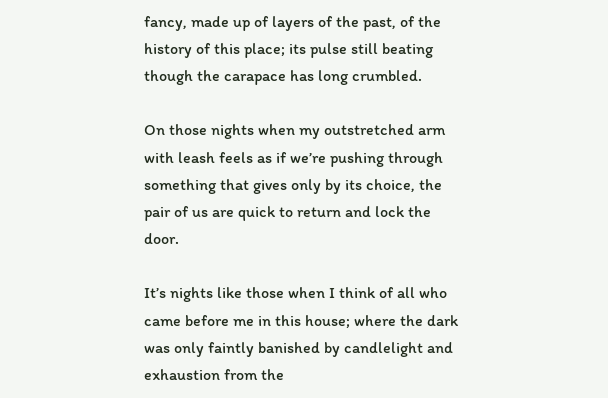fancy, made up of layers of the past, of the history of this place; its pulse still beating though the carapace has long crumbled.

On those nights when my outstretched arm with leash feels as if we’re pushing through something that gives only by its choice, the pair of us are quick to return and lock the door.

It’s nights like those when I think of all who came before me in this house; where the dark was only faintly banished by candlelight and exhaustion from the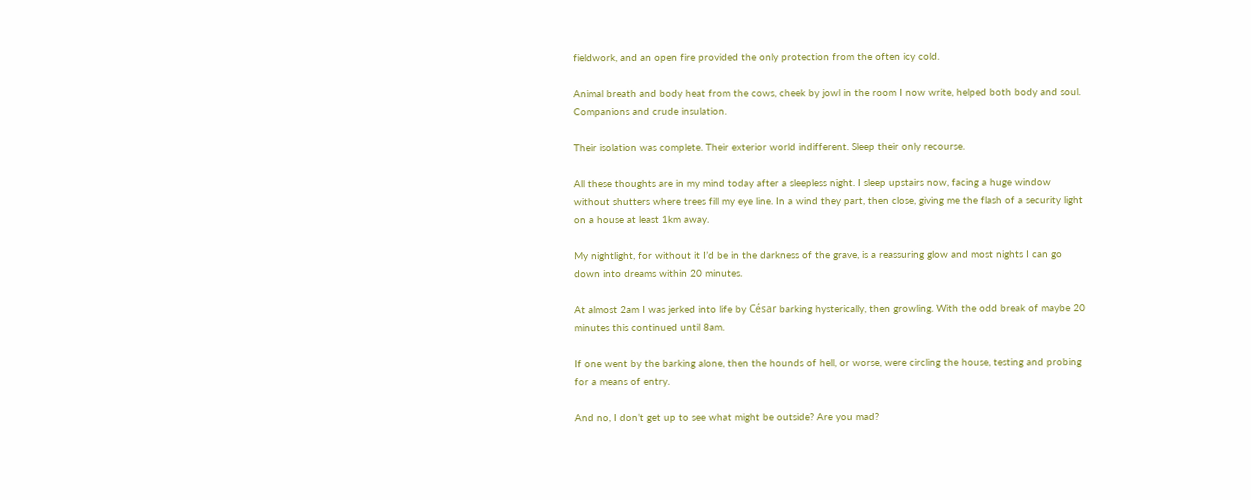fieldwork, and an open fire provided the only protection from the often icy cold.

Animal breath and body heat from the cows, cheek by jowl in the room I now write, helped both body and soul. Companions and crude insulation.

Their isolation was complete. Their exterior world indifferent. Sleep their only recourse.

All these thoughts are in my mind today after a sleepless night. I sleep upstairs now, facing a huge window without shutters where trees fill my eye line. In a wind they part, then close, giving me the flash of a security light on a house at least 1km away.

My nightlight, for without it I’d be in the darkness of the grave, is a reassuring glow and most nights I can go down into dreams within 20 minutes.

At almost 2am I was jerked into life by César barking hysterically, then growling. With the odd break of maybe 20 minutes this continued until 8am.

If one went by the barking alone, then the hounds of hell, or worse, were circling the house, testing and probing for a means of entry.

And no, I don’t get up to see what might be outside? Are you mad?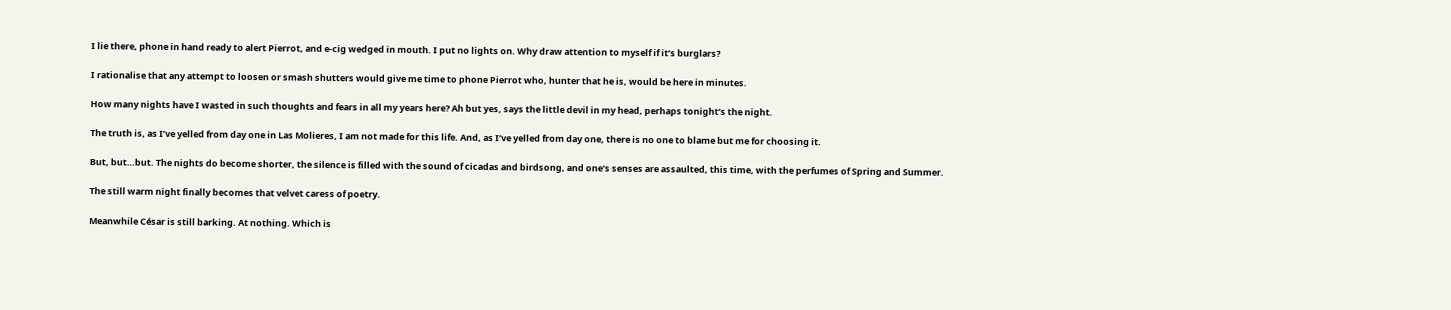I lie there, phone in hand ready to alert Pierrot, and e-cig wedged in mouth. I put no lights on. Why draw attention to myself if it’s burglars?

I rationalise that any attempt to loosen or smash shutters would give me time to phone Pierrot who, hunter that he is, would be here in minutes.

How many nights have I wasted in such thoughts and fears in all my years here? Ah but yes, says the little devil in my head, perhaps tonight’s the night.

The truth is, as I’ve yelled from day one in Las Molieres, I am not made for this life. And, as I’ve yelled from day one, there is no one to blame but me for choosing it.

But, but…but. The nights do become shorter, the silence is filled with the sound of cicadas and birdsong, and one’s senses are assaulted, this time, with the perfumes of Spring and Summer.

The still warm night finally becomes that velvet caress of poetry.

Meanwhile César is still barking. At nothing. Which is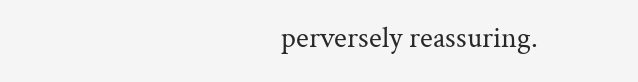perversely reassuring.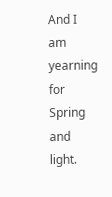And I am yearning for Spring and light.